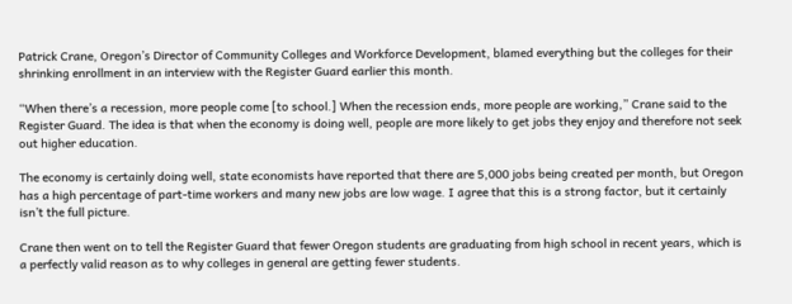Patrick Crane, Oregon’s Director of Community Colleges and Workforce Development, blamed everything but the colleges for their shrinking enrollment in an interview with the Register Guard earlier this month.

“When there’s a recession, more people come [to school.] When the recession ends, more people are working,” Crane said to the Register Guard. The idea is that when the economy is doing well, people are more likely to get jobs they enjoy and therefore not seek out higher education.

The economy is certainly doing well, state economists have reported that there are 5,000 jobs being created per month, but Oregon has a high percentage of part-time workers and many new jobs are low wage. I agree that this is a strong factor, but it certainly isn’t the full picture.

Crane then went on to tell the Register Guard that fewer Oregon students are graduating from high school in recent years, which is a perfectly valid reason as to why colleges in general are getting fewer students.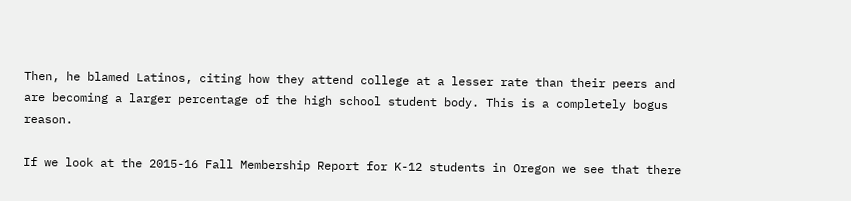Then, he blamed Latinos, citing how they attend college at a lesser rate than their peers and are becoming a larger percentage of the high school student body. This is a completely bogus reason.

If we look at the 2015-16 Fall Membership Report for K-12 students in Oregon we see that there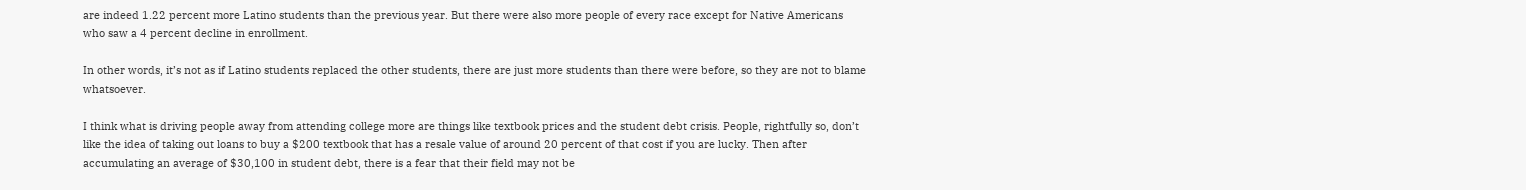are indeed 1.22 percent more Latino students than the previous year. But there were also more people of every race except for Native Americans who saw a 4 percent decline in enrollment.

In other words, it’s not as if Latino students replaced the other students, there are just more students than there were before, so they are not to blame whatsoever.

I think what is driving people away from attending college more are things like textbook prices and the student debt crisis. People, rightfully so, don’t like the idea of taking out loans to buy a $200 textbook that has a resale value of around 20 percent of that cost if you are lucky. Then after accumulating an average of $30,100 in student debt, there is a fear that their field may not be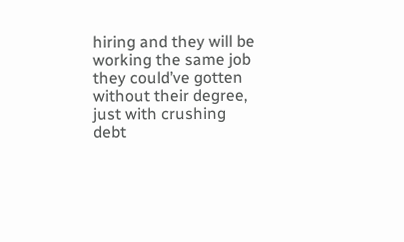hiring and they will be working the same job they could’ve gotten without their degree, just with crushing debt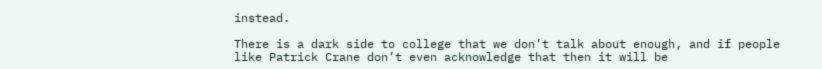instead.

There is a dark side to college that we don’t talk about enough, and if people like Patrick Crane don’t even acknowledge that then it will be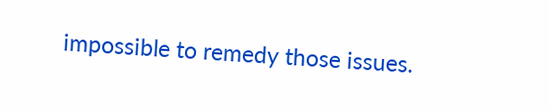impossible to remedy those issues.